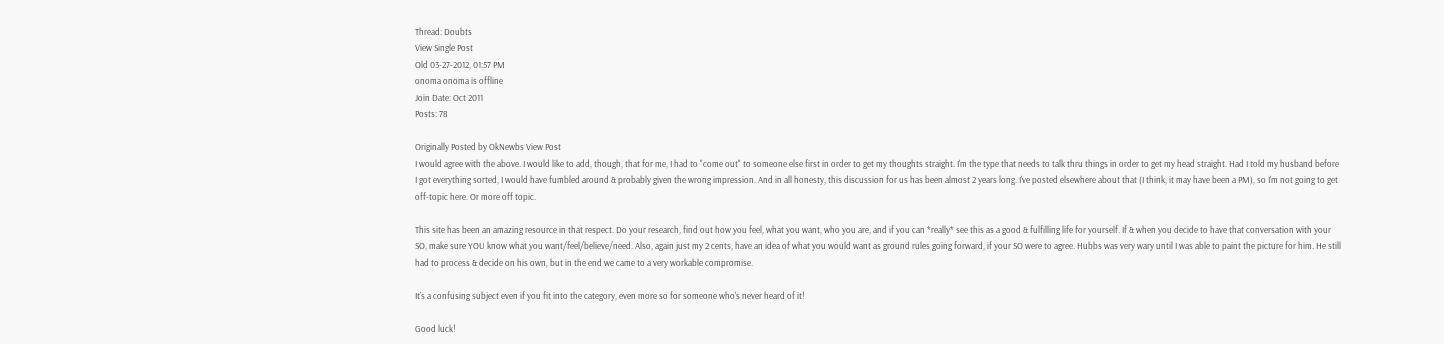Thread: Doubts
View Single Post
Old 03-27-2012, 01:57 PM
onoma onoma is offline
Join Date: Oct 2011
Posts: 78

Originally Posted by OkNewbs View Post
I would agree with the above. I would like to add, though, that for me, I had to "come out" to someone else first in order to get my thoughts straight. I'm the type that needs to talk thru things in order to get my head straight. Had I told my husband before I got everything sorted, I would have fumbled around & probably given the wrong impression. And in all honesty, this discussion for us has been almost 2 years long. I've posted elsewhere about that (I think, it may have been a PM), so I'm not going to get off-topic here. Or more off topic.

This site has been an amazing resource in that respect. Do your research, find out how you feel, what you want, who you are, and if you can *really* see this as a good & fulfilling life for yourself. If & when you decide to have that conversation with your SO, make sure YOU know what you want/feel/believe/need. Also, again just my 2 cents, have an idea of what you would want as ground rules going forward, if your SO were to agree. Hubbs was very wary until I was able to paint the picture for him. He still had to process & decide on his own, but in the end we came to a very workable compromise.

It's a confusing subject even if you fit into the category, even more so for someone who's never heard of it!

Good luck!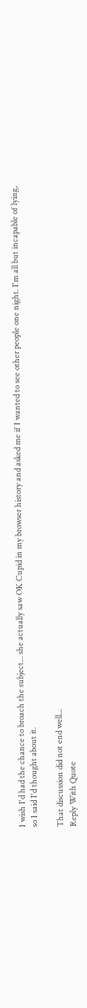I wish I'd had the chance to broach the subject... she actually saw OK Cupid in my browser history and asked me if I wanted to see other people one night. I'm all but incapable of lying, so I said I'd thought about it.

That discussion did not end well...
Reply With Quote